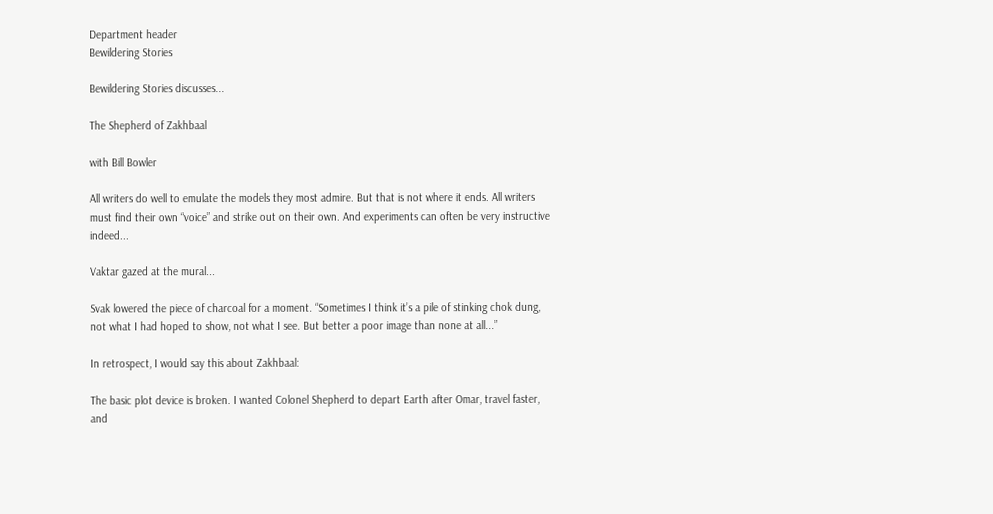Department header
Bewildering Stories

Bewildering Stories discusses...

The Shepherd of Zakhbaal

with Bill Bowler

All writers do well to emulate the models they most admire. But that is not where it ends. All writers must find their own “voice” and strike out on their own. And experiments can often be very instructive indeed...

Vaktar gazed at the mural...

Svak lowered the piece of charcoal for a moment. “Sometimes I think it’s a pile of stinking chok dung, not what I had hoped to show, not what I see. But better a poor image than none at all...”

In retrospect, I would say this about Zakhbaal:

The basic plot device is broken. I wanted Colonel Shepherd to depart Earth after Omar, travel faster, and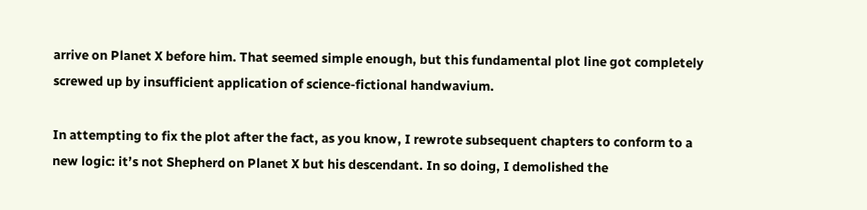arrive on Planet X before him. That seemed simple enough, but this fundamental plot line got completely screwed up by insufficient application of science-fictional handwavium.

In attempting to fix the plot after the fact, as you know, I rewrote subsequent chapters to conform to a new logic: it’s not Shepherd on Planet X but his descendant. In so doing, I demolished the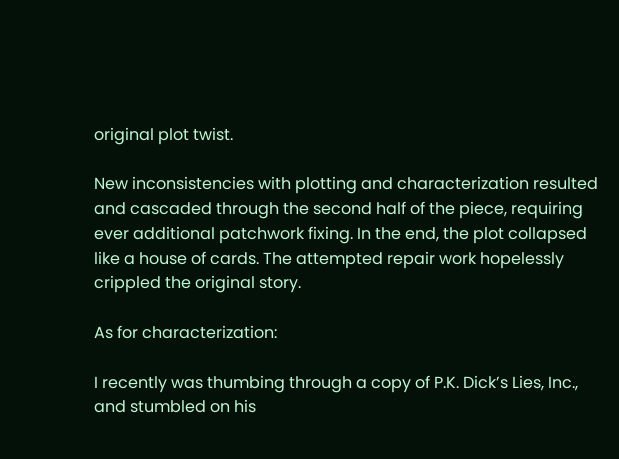original plot twist.

New inconsistencies with plotting and characterization resulted and cascaded through the second half of the piece, requiring ever additional patchwork fixing. In the end, the plot collapsed like a house of cards. The attempted repair work hopelessly crippled the original story.

As for characterization:

I recently was thumbing through a copy of P.K. Dick’s Lies, Inc., and stumbled on his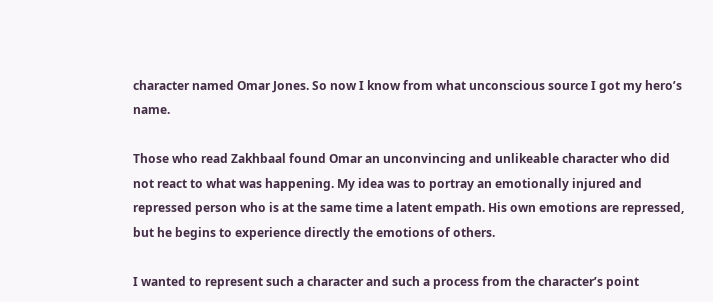character named Omar Jones. So now I know from what unconscious source I got my hero’s name.

Those who read Zakhbaal found Omar an unconvincing and unlikeable character who did not react to what was happening. My idea was to portray an emotionally injured and repressed person who is at the same time a latent empath. His own emotions are repressed, but he begins to experience directly the emotions of others.

I wanted to represent such a character and such a process from the character’s point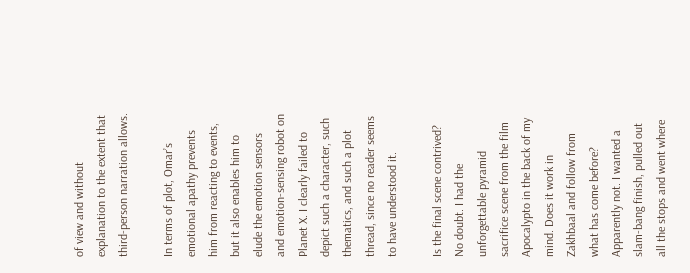of view and without explanation to the extent that third-person narration allows.

In terms of plot, Omar’s emotional apathy prevents him from reacting to events, but it also enables him to elude the emotion sensors and emotion-sensing robot on Planet X. I clearly failed to depict such a character, such thematics, and such a plot thread, since no reader seems to have understood it.

Is the final scene contrived? No doubt. I had the unforgettable pyramid sacrifice scene from the film Apocalypto in the back of my mind. Does it work in Zakhbaal and follow from what has come before? Apparently not. I wanted a slam-bang finish, pulled out all the stops and went where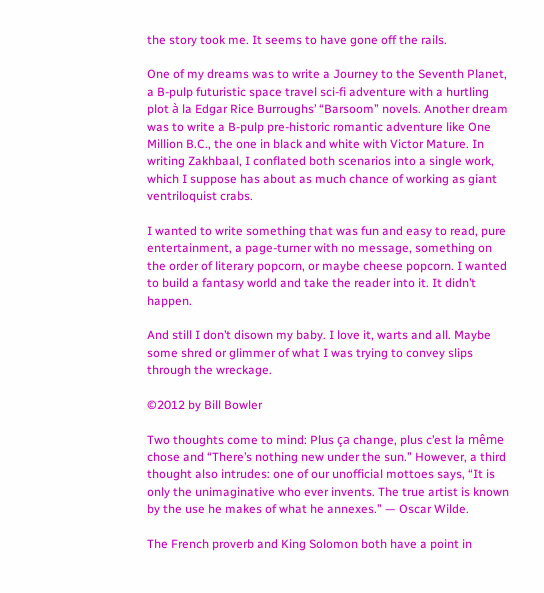the story took me. It seems to have gone off the rails.

One of my dreams was to write a Journey to the Seventh Planet, a B-pulp futuristic space travel sci-fi adventure with a hurtling plot à la Edgar Rice Burroughs’ “Barsoom” novels. Another dream was to write a B-pulp pre-historic romantic adventure like One Million B.C., the one in black and white with Victor Mature. In writing Zakhbaal, I conflated both scenarios into a single work, which I suppose has about as much chance of working as giant ventriloquist crabs.

I wanted to write something that was fun and easy to read, pure entertainment, a page-turner with no message, something on the order of literary popcorn, or maybe cheese popcorn. I wanted to build a fantasy world and take the reader into it. It didn’t happen.

And still I don’t disown my baby. I love it, warts and all. Maybe some shred or glimmer of what I was trying to convey slips through the wreckage.

©2012 by Bill Bowler

Two thoughts come to mind: Plus ça change, plus c’est la même chose and “There’s nothing new under the sun.” However, a third thought also intrudes: one of our unofficial mottoes says, “It is only the unimaginative who ever invents. The true artist is known by the use he makes of what he annexes.” — Oscar Wilde.

The French proverb and King Solomon both have a point in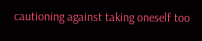cautioning against taking oneself too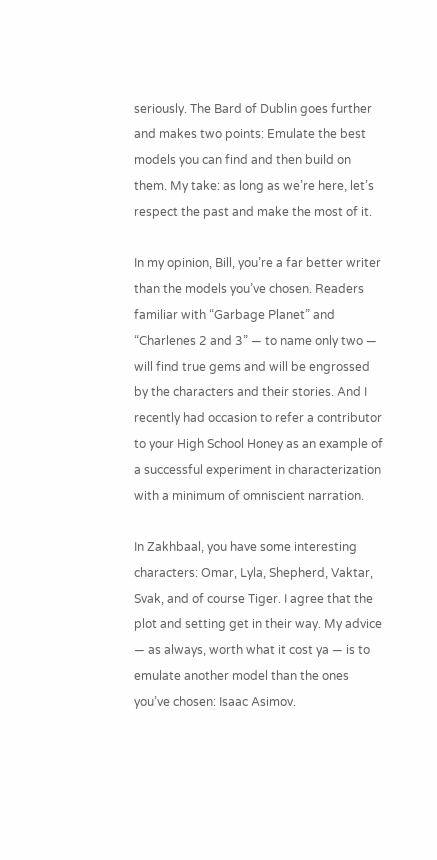seriously. The Bard of Dublin goes further and makes two points: Emulate the best models you can find and then build on them. My take: as long as we’re here, let’s respect the past and make the most of it.

In my opinion, Bill, you’re a far better writer than the models you’ve chosen. Readers familiar with “Garbage Planet” and “Charlenes 2 and 3” — to name only two — will find true gems and will be engrossed by the characters and their stories. And I recently had occasion to refer a contributor to your High School Honey as an example of a successful experiment in characterization with a minimum of omniscient narration.

In Zakhbaal, you have some interesting characters: Omar, Lyla, Shepherd, Vaktar, Svak, and of course Tiger. I agree that the plot and setting get in their way. My advice — as always, worth what it cost ya — is to emulate another model than the ones you’ve chosen: Isaac Asimov.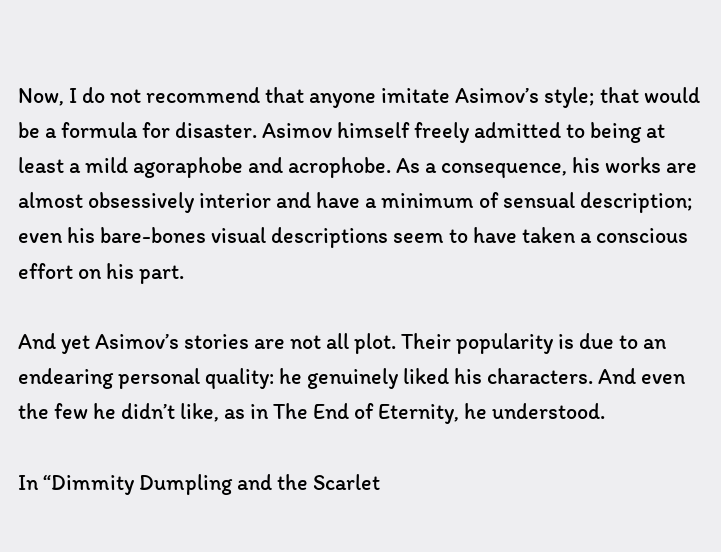Now, I do not recommend that anyone imitate Asimov’s style; that would be a formula for disaster. Asimov himself freely admitted to being at least a mild agoraphobe and acrophobe. As a consequence, his works are almost obsessively interior and have a minimum of sensual description; even his bare-bones visual descriptions seem to have taken a conscious effort on his part.

And yet Asimov’s stories are not all plot. Their popularity is due to an endearing personal quality: he genuinely liked his characters. And even the few he didn’t like, as in The End of Eternity, he understood.

In “Dimmity Dumpling and the Scarlet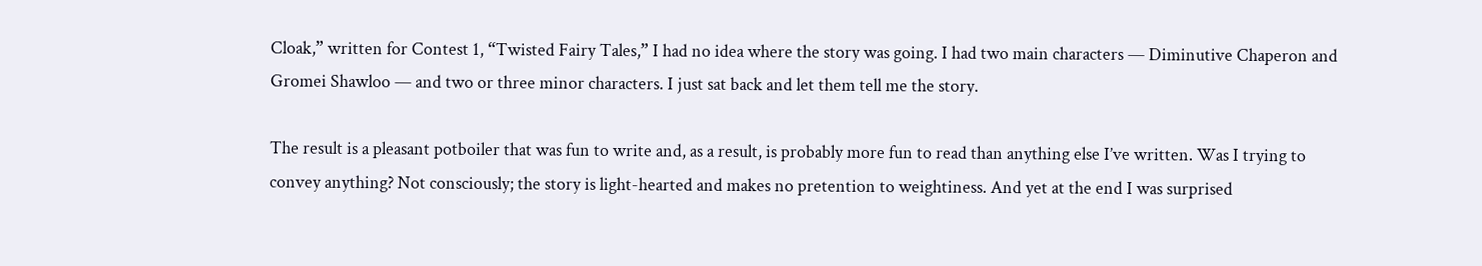Cloak,” written for Contest 1, “Twisted Fairy Tales,” I had no idea where the story was going. I had two main characters — Diminutive Chaperon and Gromei Shawloo — and two or three minor characters. I just sat back and let them tell me the story.

The result is a pleasant potboiler that was fun to write and, as a result, is probably more fun to read than anything else I’ve written. Was I trying to convey anything? Not consciously; the story is light-hearted and makes no pretention to weightiness. And yet at the end I was surprised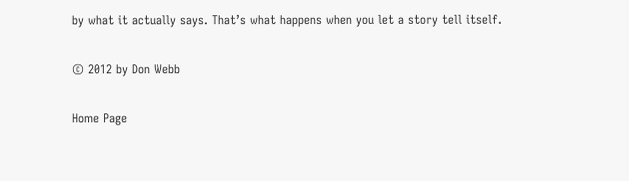by what it actually says. That’s what happens when you let a story tell itself.

© 2012 by Don Webb

Home Page